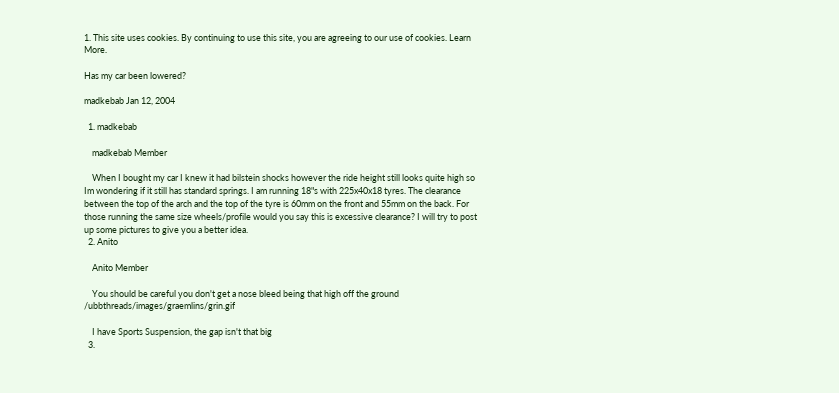1. This site uses cookies. By continuing to use this site, you are agreeing to our use of cookies. Learn More.

Has my car been lowered?

madkebab Jan 12, 2004

  1. madkebab

    madkebab Member

    When I bought my car I knew it had bilstein shocks however the ride height still looks quite high so Im wondering if it still has standard springs. I am running 18"s with 225x40x18 tyres. The clearance between the top of the arch and the top of the tyre is 60mm on the front and 55mm on the back. For those running the same size wheels/profile would you say this is excessive clearance? I will try to post up some pictures to give you a better idea.
  2. Anito

    Anito Member

    You should be careful you don't get a nose bleed being that high off the ground /ubbthreads/images/graemlins/grin.gif

    I have Sports Suspension, the gap isn't that big
  3.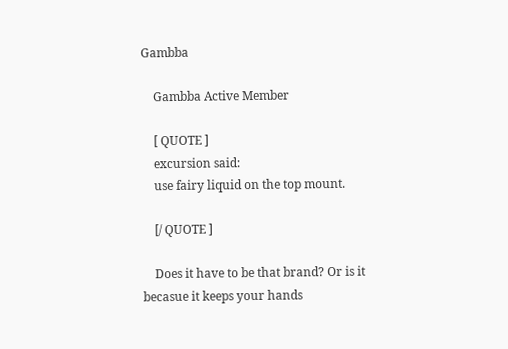Gambba

    Gambba Active Member

    [ QUOTE ]
    excursion said:
    use fairy liquid on the top mount.

    [/ QUOTE ]

    Does it have to be that brand? Or is it becasue it keeps your hands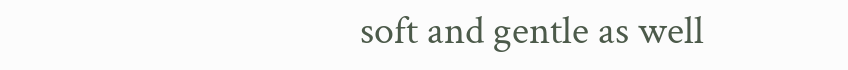soft and gentle as well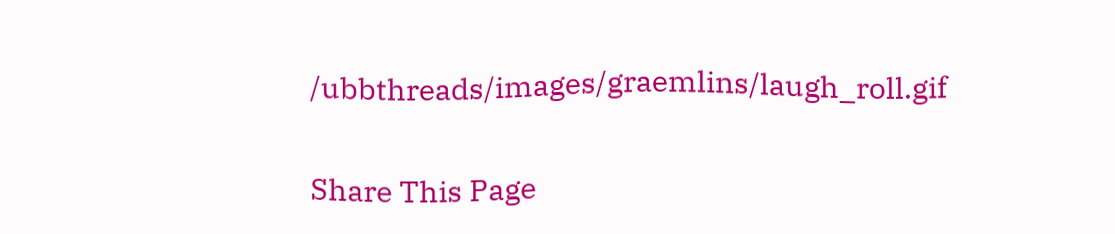/ubbthreads/images/graemlins/laugh_roll.gif

Share This Page